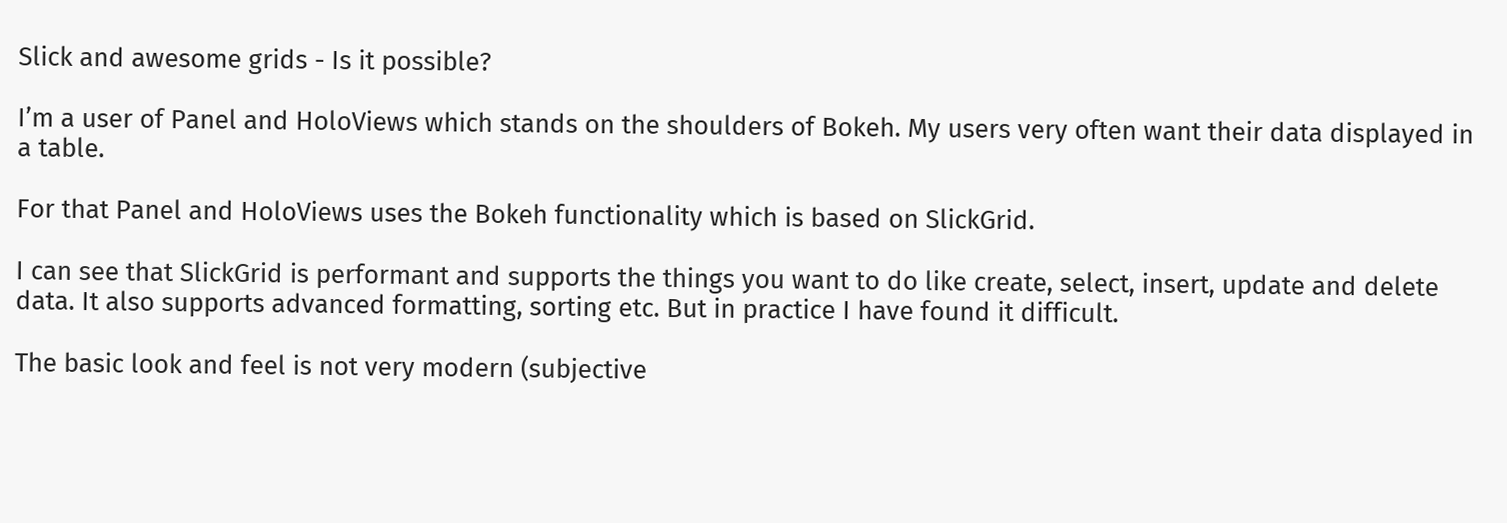Slick and awesome grids - Is it possible?

I’m a user of Panel and HoloViews which stands on the shoulders of Bokeh. My users very often want their data displayed in a table.

For that Panel and HoloViews uses the Bokeh functionality which is based on SlickGrid.

I can see that SlickGrid is performant and supports the things you want to do like create, select, insert, update and delete data. It also supports advanced formatting, sorting etc. But in practice I have found it difficult.

The basic look and feel is not very modern (subjective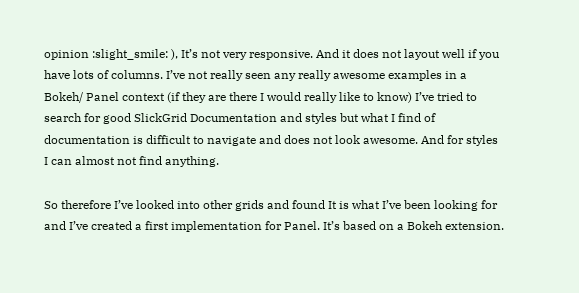opinion :slight_smile: ), It’s not very responsive. And it does not layout well if you have lots of columns. I’ve not really seen any really awesome examples in a Bokeh/ Panel context (if they are there I would really like to know) I’ve tried to search for good SlickGrid Documentation and styles but what I find of documentation is difficult to navigate and does not look awesome. And for styles I can almost not find anything.

So therefore I’ve looked into other grids and found It is what I’ve been looking for and I’ve created a first implementation for Panel. It’s based on a Bokeh extension.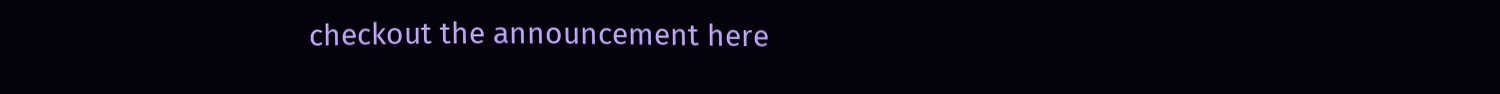checkout the announcement here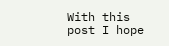With this post I hope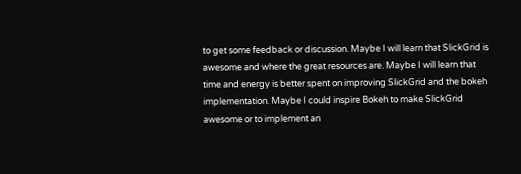to get some feedback or discussion. Maybe I will learn that SlickGrid is awesome and where the great resources are. Maybe I will learn that time and energy is better spent on improving SlickGrid and the bokeh implementation. Maybe I could inspire Bokeh to make SlickGrid awesome or to implement an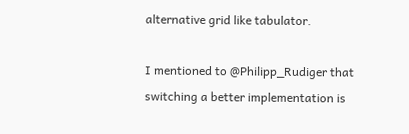alternative grid like tabulator.

I mentioned to @Philipp_Rudiger that switching a better implementation is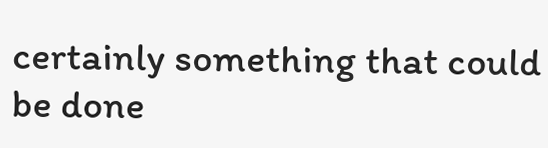certainly something that could be done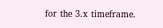for the 3.x timeframe.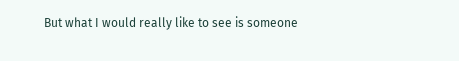But what I would really like to see is someone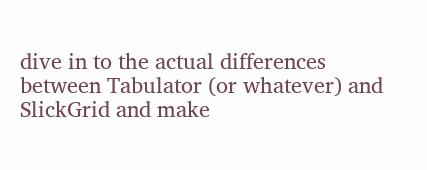dive in to the actual differences between Tabulator (or whatever) and SlickGrid and make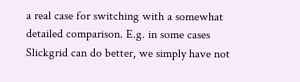a real case for switching with a somewhat detailed comparison. E.g. in some cases Slickgrid can do better, we simply have not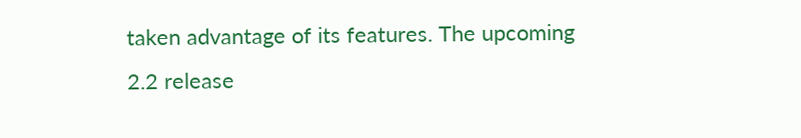taken advantage of its features. The upcoming 2.2 release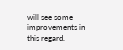will see some improvements in this regard.